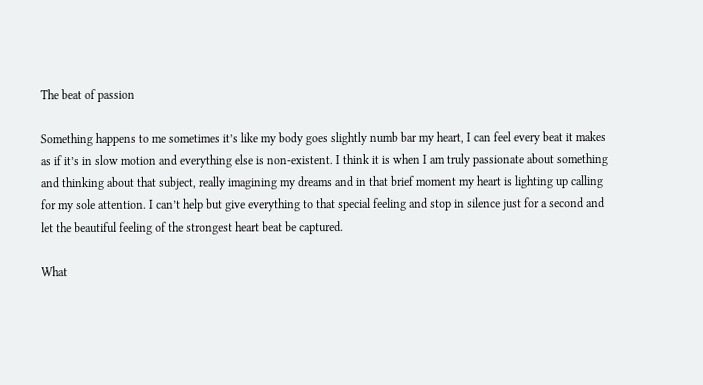The beat of passion

Something happens to me sometimes it’s like my body goes slightly numb bar my heart, I can feel every beat it makes as if it’s in slow motion and everything else is non-existent. I think it is when I am truly passionate about something and thinking about that subject, really imagining my dreams and in that brief moment my heart is lighting up calling for my sole attention. I can’t help but give everything to that special feeling and stop in silence just for a second and let the beautiful feeling of the strongest heart beat be captured.

What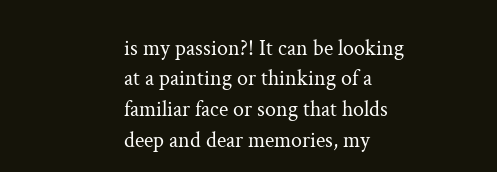is my passion?! It can be looking at a painting or thinking of a familiar face or song that holds deep and dear memories, my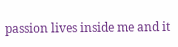passion lives inside me and it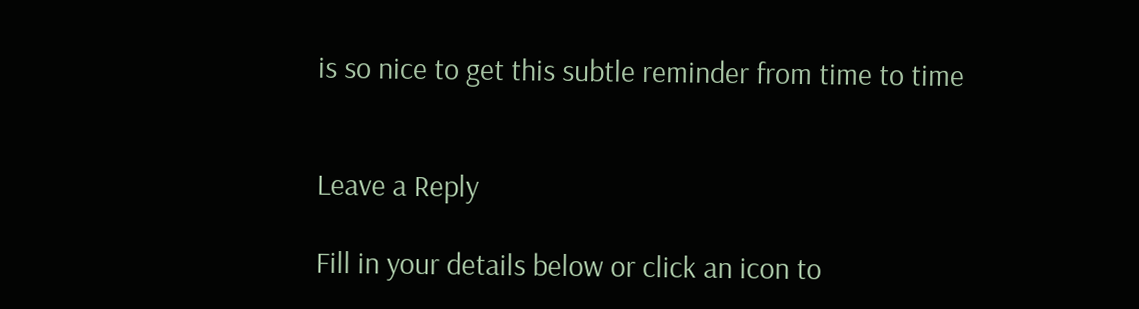is so nice to get this subtle reminder from time to time


Leave a Reply

Fill in your details below or click an icon to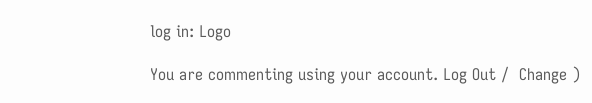log in: Logo

You are commenting using your account. Log Out /  Change )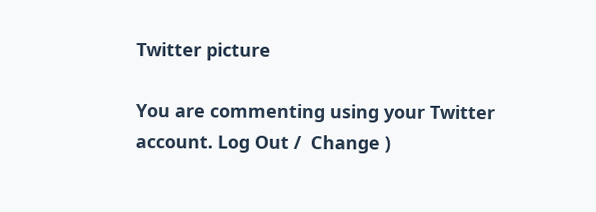Twitter picture

You are commenting using your Twitter account. Log Out /  Change )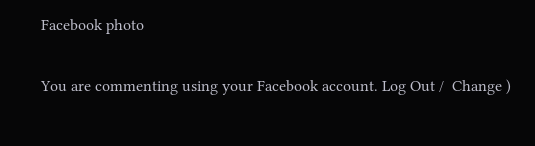Facebook photo

You are commenting using your Facebook account. Log Out /  Change )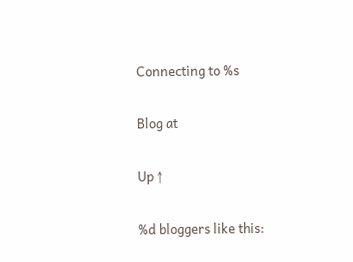Connecting to %s

Blog at

Up ↑

%d bloggers like this: